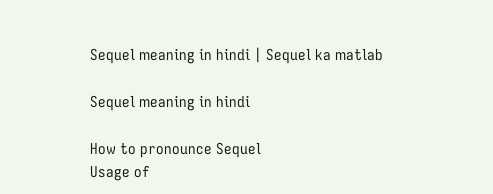Sequel meaning in hindi | Sequel ka matlab

Sequel meaning in hindi

How to pronounce Sequel
Usage of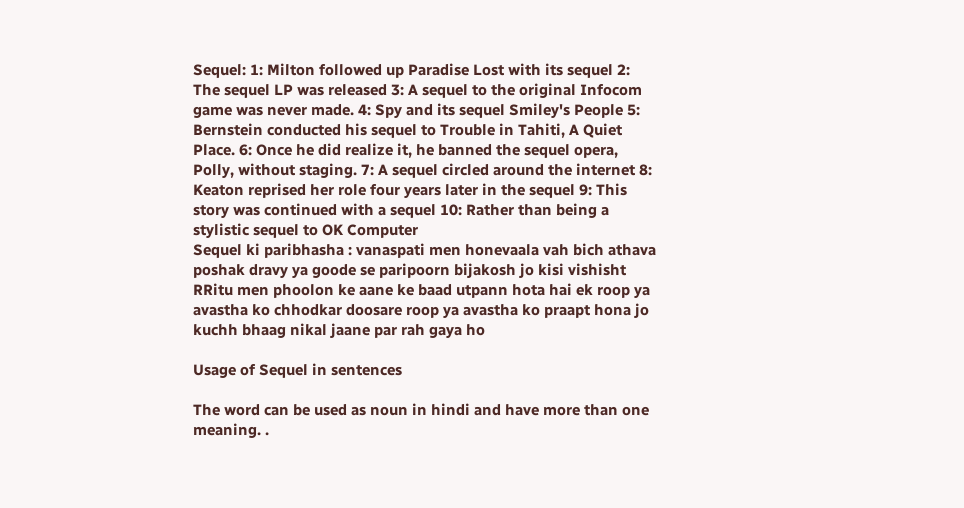Sequel: 1: Milton followed up Paradise Lost with its sequel 2: The sequel LP was released 3: A sequel to the original Infocom game was never made. 4: Spy and its sequel Smiley's People 5: Bernstein conducted his sequel to Trouble in Tahiti, A Quiet Place. 6: Once he did realize it, he banned the sequel opera, Polly, without staging. 7: A sequel circled around the internet 8: Keaton reprised her role four years later in the sequel 9: This story was continued with a sequel 10: Rather than being a stylistic sequel to OK Computer
Sequel ki paribhasha : vanaspati men honevaala vah bich athava poshak dravy ya goode se paripoorn bijakosh jo kisi vishisht RRitu men phoolon ke aane ke baad utpann hota hai ek roop ya avastha ko chhodkar doosare roop ya avastha ko praapt hona jo kuchh bhaag nikal jaane par rah gaya ho

Usage of Sequel in sentences

The word can be used as noun in hindi and have more than one meaning. .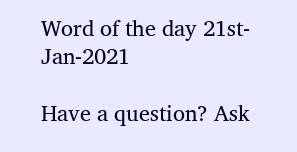Word of the day 21st-Jan-2021

Have a question? Ask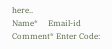here..
Name*     Email-id    Comment* Enter Code: